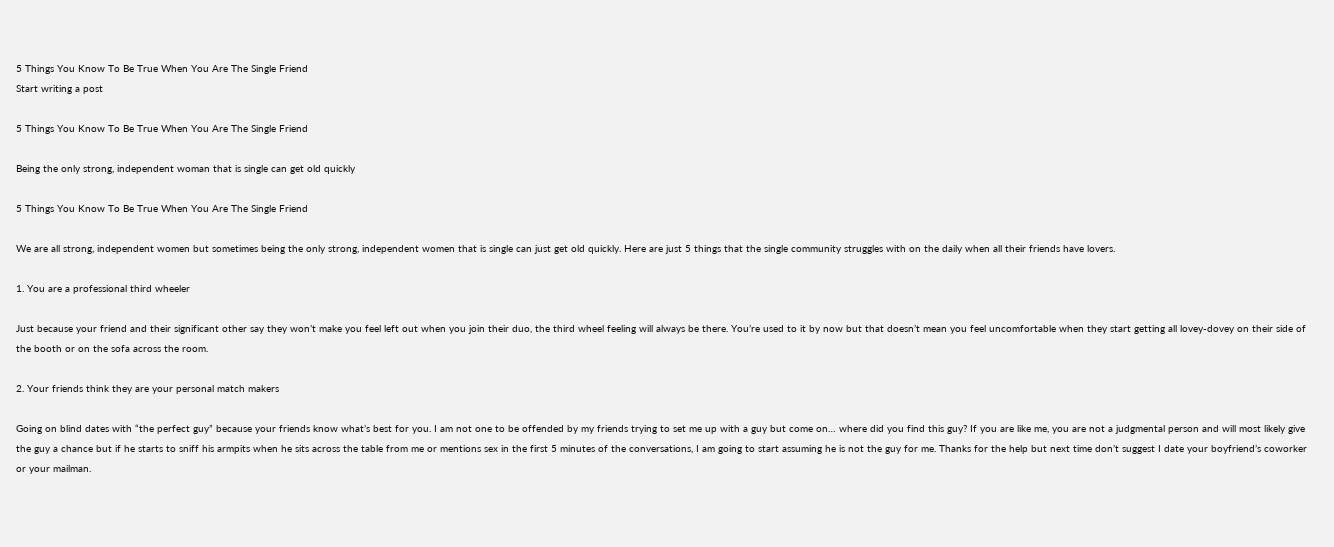5 Things You Know To Be True When You Are The Single Friend
Start writing a post

5 Things You Know To Be True When You Are The Single Friend

Being the only strong, independent woman that is single can get old quickly

5 Things You Know To Be True When You Are The Single Friend

We are all strong, independent women but sometimes being the only strong, independent women that is single can just get old quickly. Here are just 5 things that the single community struggles with on the daily when all their friends have lovers.

1. You are a professional third wheeler

Just because your friend and their significant other say they won’t make you feel left out when you join their duo, the third wheel feeling will always be there. You’re used to it by now but that doesn’t mean you feel uncomfortable when they start getting all lovey-dovey on their side of the booth or on the sofa across the room.

2. Your friends think they are your personal match makers

Going on blind dates with “the perfect guy” because your friends know what’s best for you. I am not one to be offended by my friends trying to set me up with a guy but come on… where did you find this guy? If you are like me, you are not a judgmental person and will most likely give the guy a chance but if he starts to sniff his armpits when he sits across the table from me or mentions sex in the first 5 minutes of the conversations, I am going to start assuming he is not the guy for me. Thanks for the help but next time don’t suggest I date your boyfriend’s coworker or your mailman.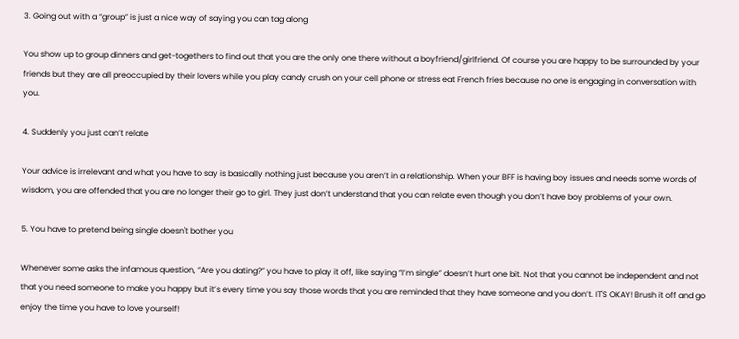3. Going out with a “group” is just a nice way of saying you can tag along

You show up to group dinners and get-togethers to find out that you are the only one there without a boyfriend/girlfriend. Of course you are happy to be surrounded by your friends but they are all preoccupied by their lovers while you play candy crush on your cell phone or stress eat French fries because no one is engaging in conversation with you.

4. Suddenly you just can’t relate

Your advice is irrelevant and what you have to say is basically nothing just because you aren’t in a relationship. When your BFF is having boy issues and needs some words of wisdom, you are offended that you are no longer their go to girl. They just don’t understand that you can relate even though you don’t have boy problems of your own.

5. You have to pretend being single doesn't bother you

Whenever some asks the infamous question, “Are you dating?” you have to play it off, like saying “I’m single” doesn’t hurt one bit. Not that you cannot be independent and not that you need someone to make you happy but it’s every time you say those words that you are reminded that they have someone and you don’t. IT'S OKAY! Brush it off and go enjoy the time you have to love yourself!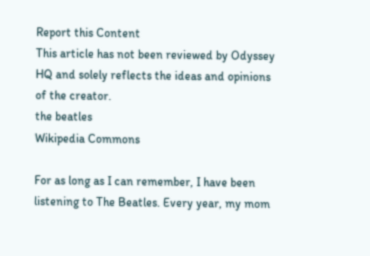Report this Content
This article has not been reviewed by Odyssey HQ and solely reflects the ideas and opinions of the creator.
the beatles
Wikipedia Commons

For as long as I can remember, I have been listening to The Beatles. Every year, my mom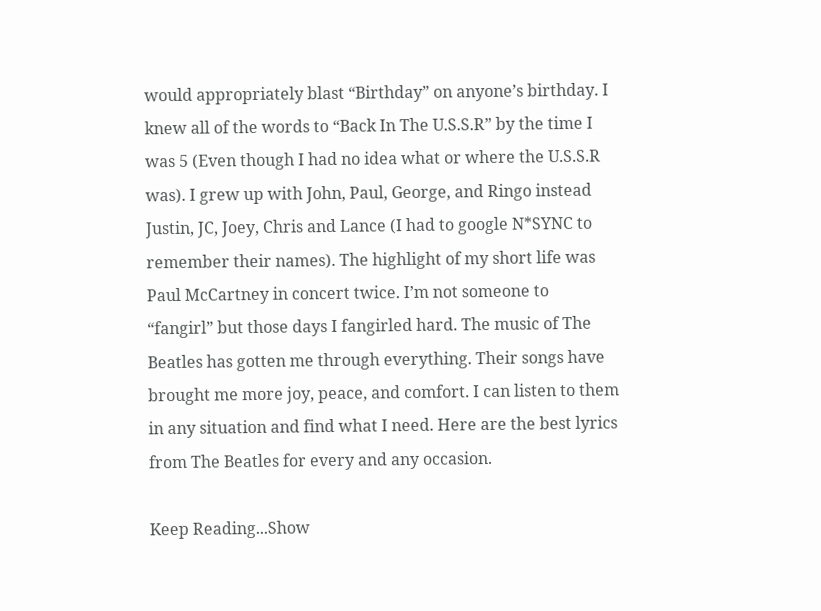would appropriately blast “Birthday” on anyone’s birthday. I knew all of the words to “Back In The U.S.S.R” by the time I was 5 (Even though I had no idea what or where the U.S.S.R was). I grew up with John, Paul, George, and Ringo instead Justin, JC, Joey, Chris and Lance (I had to google N*SYNC to remember their names). The highlight of my short life was Paul McCartney in concert twice. I’m not someone to “fangirl” but those days I fangirled hard. The music of The Beatles has gotten me through everything. Their songs have brought me more joy, peace, and comfort. I can listen to them in any situation and find what I need. Here are the best lyrics from The Beatles for every and any occasion.

Keep Reading...Show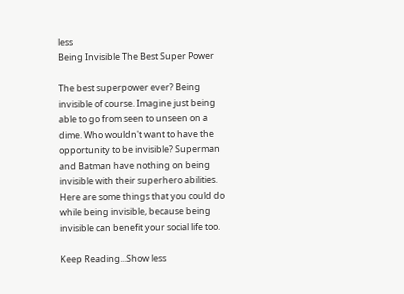less
Being Invisible The Best Super Power

The best superpower ever? Being invisible of course. Imagine just being able to go from seen to unseen on a dime. Who wouldn't want to have the opportunity to be invisible? Superman and Batman have nothing on being invisible with their superhero abilities. Here are some things that you could do while being invisible, because being invisible can benefit your social life too.

Keep Reading...Show less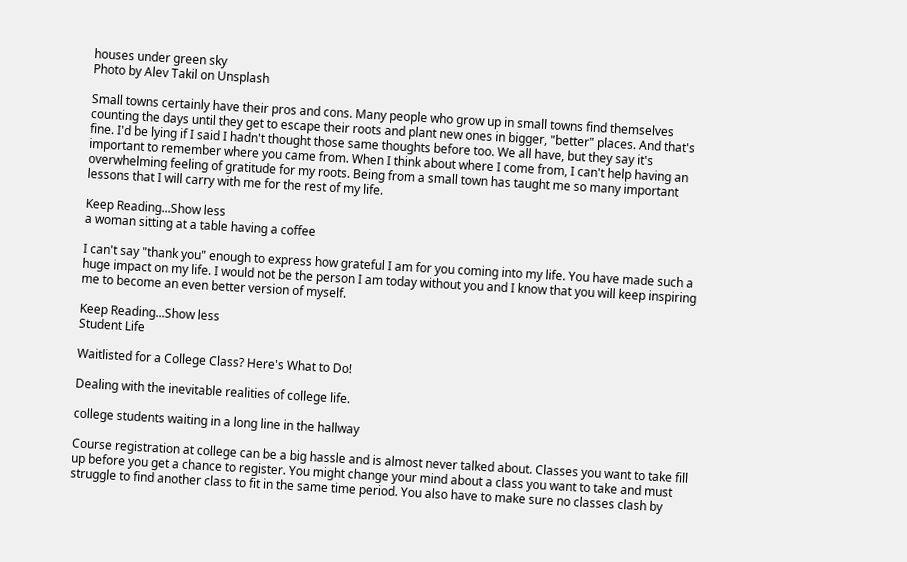houses under green sky
Photo by Alev Takil on Unsplash

Small towns certainly have their pros and cons. Many people who grow up in small towns find themselves counting the days until they get to escape their roots and plant new ones in bigger, "better" places. And that's fine. I'd be lying if I said I hadn't thought those same thoughts before too. We all have, but they say it's important to remember where you came from. When I think about where I come from, I can't help having an overwhelming feeling of gratitude for my roots. Being from a small town has taught me so many important lessons that I will carry with me for the rest of my life.

Keep Reading...Show less
a woman sitting at a table having a coffee

I can't say "thank you" enough to express how grateful I am for you coming into my life. You have made such a huge impact on my life. I would not be the person I am today without you and I know that you will keep inspiring me to become an even better version of myself.

Keep Reading...Show less
Student Life

Waitlisted for a College Class? Here's What to Do!

Dealing with the inevitable realities of college life.

college students waiting in a long line in the hallway

Course registration at college can be a big hassle and is almost never talked about. Classes you want to take fill up before you get a chance to register. You might change your mind about a class you want to take and must struggle to find another class to fit in the same time period. You also have to make sure no classes clash by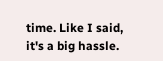time. Like I said, it's a big hassle.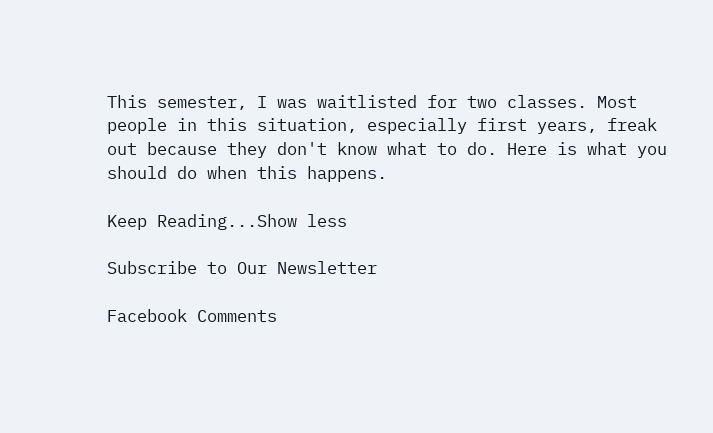This semester, I was waitlisted for two classes. Most people in this situation, especially first years, freak out because they don't know what to do. Here is what you should do when this happens.

Keep Reading...Show less

Subscribe to Our Newsletter

Facebook Comments